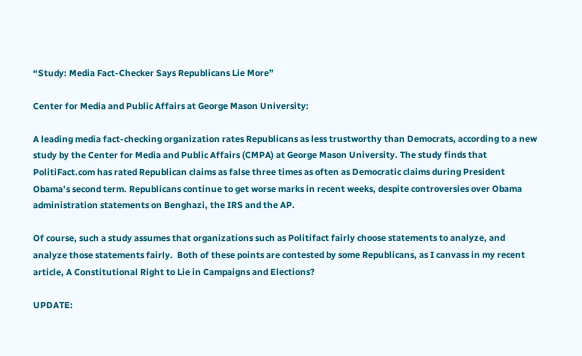“Study: Media Fact-Checker Says Republicans Lie More”

Center for Media and Public Affairs at George Mason University:

A leading media fact-checking organization rates Republicans as less trustworthy than Democrats, according to a new study by the Center for Media and Public Affairs (CMPA) at George Mason University. The study finds that PolitiFact.com has rated Republican claims as false three times as often as Democratic claims during President Obama’s second term. Republicans continue to get worse marks in recent weeks, despite controversies over Obama administration statements on Benghazi, the IRS and the AP.

Of course, such a study assumes that organizations such as Politifact fairly choose statements to analyze, and analyze those statements fairly.  Both of these points are contested by some Republicans, as I canvass in my recent article, A Constitutional Right to Lie in Campaigns and Elections?

UPDATE: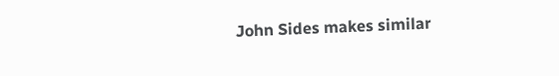John Sides makes similar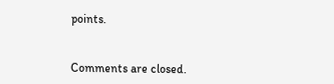points.


Comments are closed.